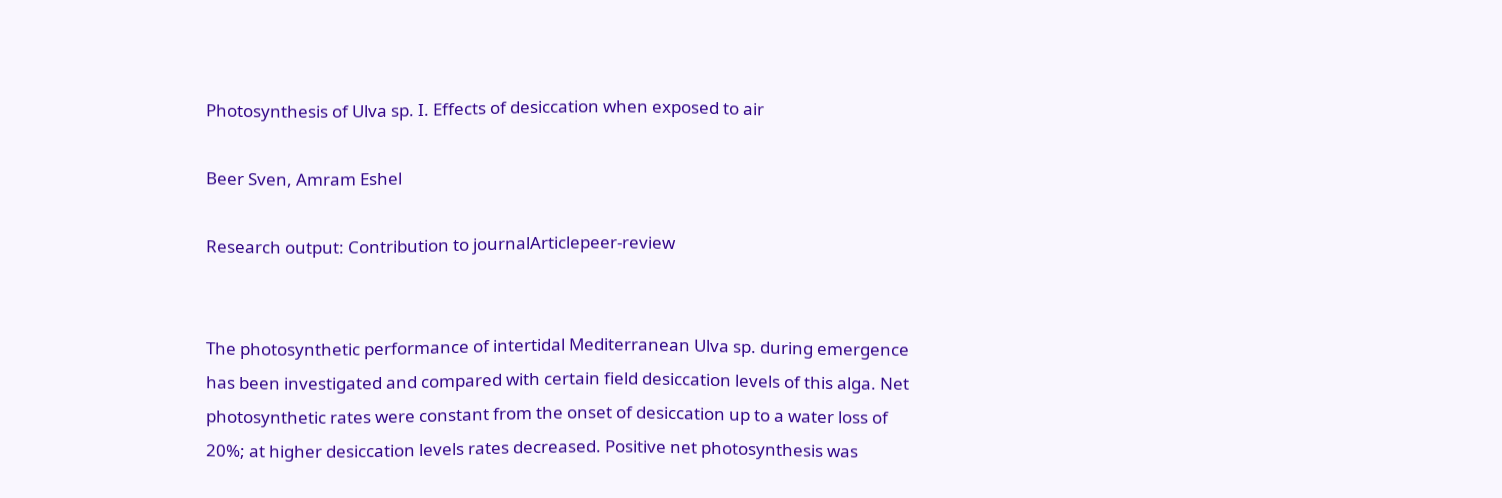Photosynthesis of Ulva sp. I. Effects of desiccation when exposed to air

Beer Sven, Amram Eshel

Research output: Contribution to journalArticlepeer-review


The photosynthetic performance of intertidal Mediterranean Ulva sp. during emergence has been investigated and compared with certain field desiccation levels of this alga. Net photosynthetic rates were constant from the onset of desiccation up to a water loss of 20%; at higher desiccation levels rates decreased. Positive net photosynthesis was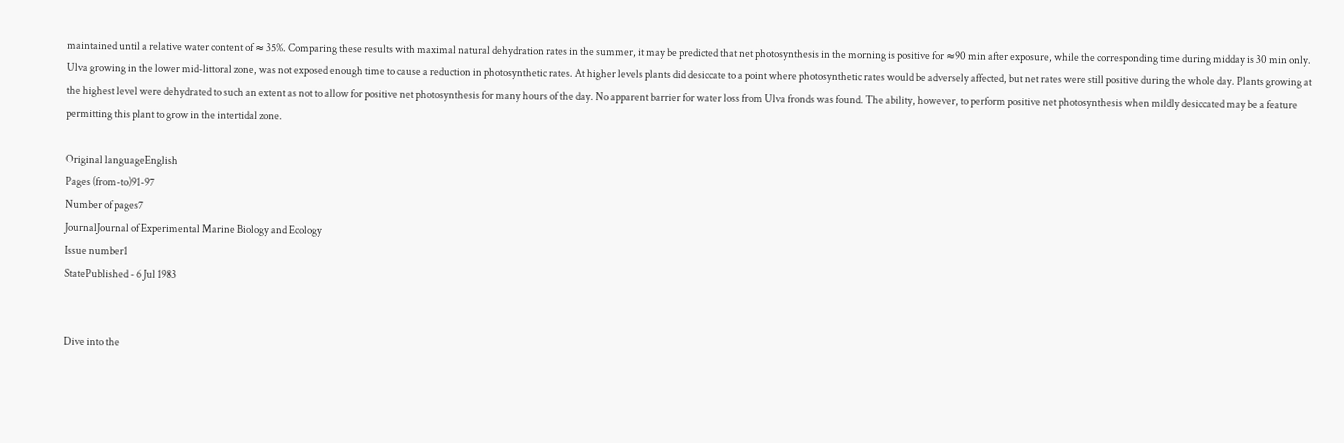maintained until a relative water content of ≈ 35%. Comparing these results with maximal natural dehydration rates in the summer, it may be predicted that net photosynthesis in the morning is positive for ≈90 min after exposure, while the corresponding time during midday is 30 min only. Ulva growing in the lower mid-littoral zone, was not exposed enough time to cause a reduction in photosynthetic rates. At higher levels plants did desiccate to a point where photosynthetic rates would be adversely affected, but net rates were still positive during the whole day. Plants growing at the highest level were dehydrated to such an extent as not to allow for positive net photosynthesis for many hours of the day. No apparent barrier for water loss from Ulva fronds was found. The ability, however, to perform positive net photosynthesis when mildly desiccated may be a feature permitting this plant to grow in the intertidal zone.

Original languageEnglish
Pages (from-to)91-97
Number of pages7
JournalJournal of Experimental Marine Biology and Ecology
Issue number1
StatePublished - 6 Jul 1983


Dive into the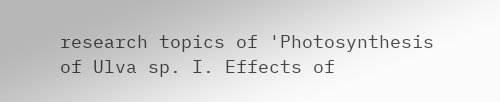research topics of 'Photosynthesis of Ulva sp. I. Effects of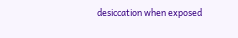desiccation when exposed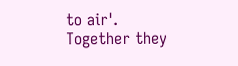to air'. Together they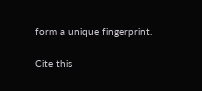form a unique fingerprint.

Cite this